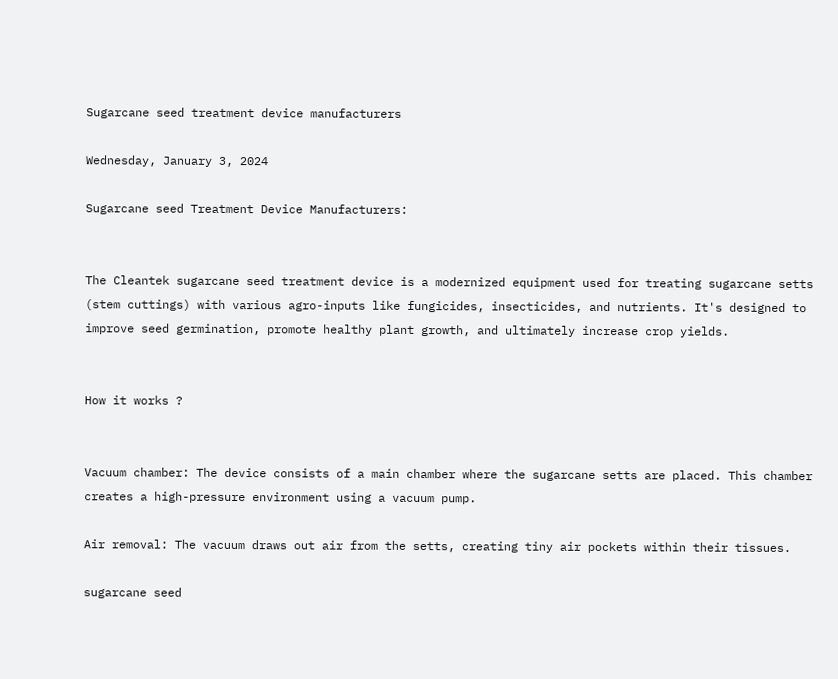Sugarcane seed treatment device manufacturers

Wednesday, January 3, 2024

Sugarcane seed Treatment Device Manufacturers:


The Cleantek sugarcane seed treatment device is a modernized equipment used for treating sugarcane setts (stem cuttings) with various agro-inputs like fungicides, insecticides, and nutrients. It's designed to improve seed germination, promote healthy plant growth, and ultimately increase crop yields.


How it works ?


Vacuum chamber: The device consists of a main chamber where the sugarcane setts are placed. This chamber creates a high-pressure environment using a vacuum pump.

Air removal: The vacuum draws out air from the setts, creating tiny air pockets within their tissues.

sugarcane seed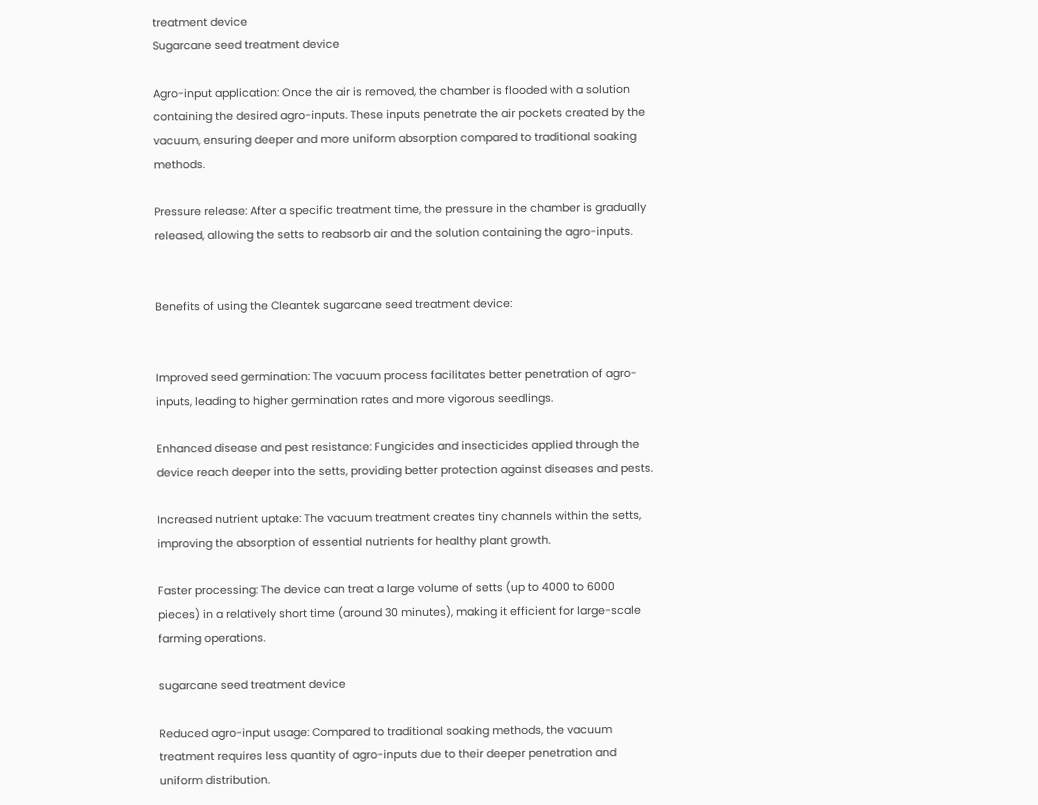treatment device
Sugarcane seed treatment device

Agro-input application: Once the air is removed, the chamber is flooded with a solution containing the desired agro-inputs. These inputs penetrate the air pockets created by the vacuum, ensuring deeper and more uniform absorption compared to traditional soaking methods.

Pressure release: After a specific treatment time, the pressure in the chamber is gradually released, allowing the setts to reabsorb air and the solution containing the agro-inputs.


Benefits of using the Cleantek sugarcane seed treatment device:


Improved seed germination: The vacuum process facilitates better penetration of agro-inputs, leading to higher germination rates and more vigorous seedlings.

Enhanced disease and pest resistance: Fungicides and insecticides applied through the device reach deeper into the setts, providing better protection against diseases and pests.

Increased nutrient uptake: The vacuum treatment creates tiny channels within the setts, improving the absorption of essential nutrients for healthy plant growth.

Faster processing: The device can treat a large volume of setts (up to 4000 to 6000 pieces) in a relatively short time (around 30 minutes), making it efficient for large-scale farming operations.

sugarcane seed treatment device

Reduced agro-input usage: Compared to traditional soaking methods, the vacuum treatment requires less quantity of agro-inputs due to their deeper penetration and uniform distribution.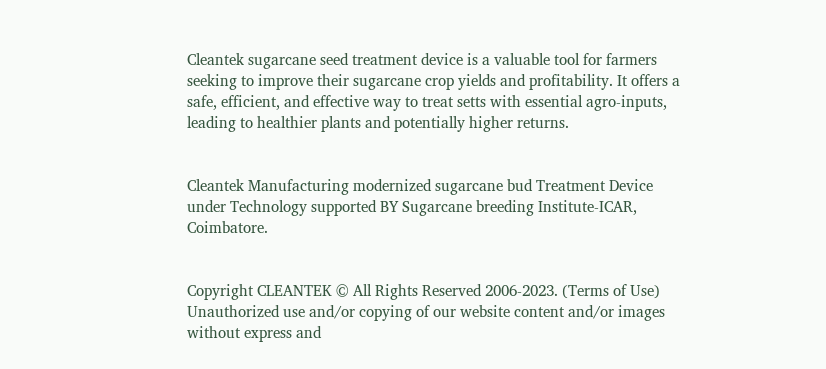Cleantek sugarcane seed treatment device is a valuable tool for farmers seeking to improve their sugarcane crop yields and profitability. It offers a safe, efficient, and effective way to treat setts with essential agro-inputs, leading to healthier plants and potentially higher returns.


Cleantek Manufacturing modernized sugarcane bud Treatment Device under Technology supported BY Sugarcane breeding Institute-ICAR, Coimbatore.


Copyright CLEANTEK © All Rights Reserved 2006-2023. (Terms of Use) Unauthorized use and/or copying of our website content and/or images without express and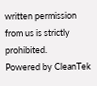written permission from us is strictly prohibited.
Powered by CleanTek